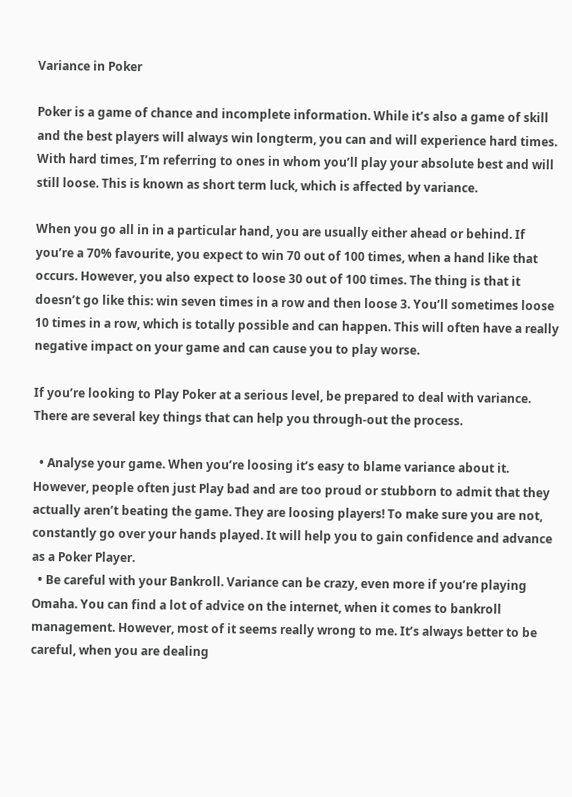Variance in Poker

Poker is a game of chance and incomplete information. While it’s also a game of skill and the best players will always win longterm, you can and will experience hard times. With hard times, I’m referring to ones in whom you’ll play your absolute best and will still loose. This is known as short term luck, which is affected by variance.

When you go all in in a particular hand, you are usually either ahead or behind. If you’re a 70% favourite, you expect to win 70 out of 100 times, when a hand like that occurs. However, you also expect to loose 30 out of 100 times. The thing is that it doesn’t go like this: win seven times in a row and then loose 3. You’ll sometimes loose 10 times in a row, which is totally possible and can happen. This will often have a really negative impact on your game and can cause you to play worse.

If you’re looking to Play Poker at a serious level, be prepared to deal with variance. There are several key things that can help you through-out the process.

  • Analyse your game. When you’re loosing it’s easy to blame variance about it. However, people often just Play bad and are too proud or stubborn to admit that they actually aren’t beating the game. They are loosing players! To make sure you are not, constantly go over your hands played. It will help you to gain confidence and advance as a Poker Player.
  • Be careful with your Bankroll. Variance can be crazy, even more if you’re playing Omaha. You can find a lot of advice on the internet, when it comes to bankroll management. However, most of it seems really wrong to me. It’s always better to be careful, when you are dealing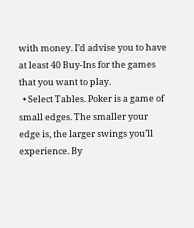with money. I’d advise you to have at least 40 Buy-Ins for the games that you want to play.
  • Select Tables. Poker is a game of small edges. The smaller your edge is, the larger swings you’ll experience. By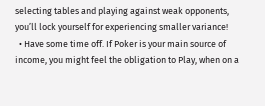selecting tables and playing against weak opponents, you’ll lock yourself for experiencing smaller variance!
  • Have some time off. If Poker is your main source of income, you might feel the obligation to Play, when on a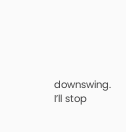downswing. I’ll stop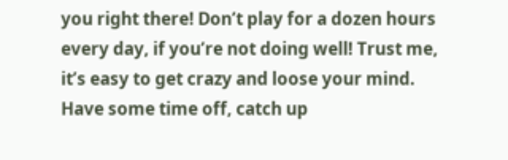you right there! Don’t play for a dozen hours every day, if you’re not doing well! Trust me, it’s easy to get crazy and loose your mind. Have some time off, catch up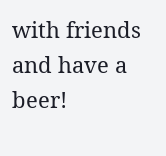with friends and have a beer!